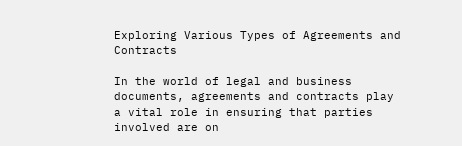Exploring Various Types of Agreements and Contracts

In the world of legal and business documents, agreements and contracts play a vital role in ensuring that parties involved are on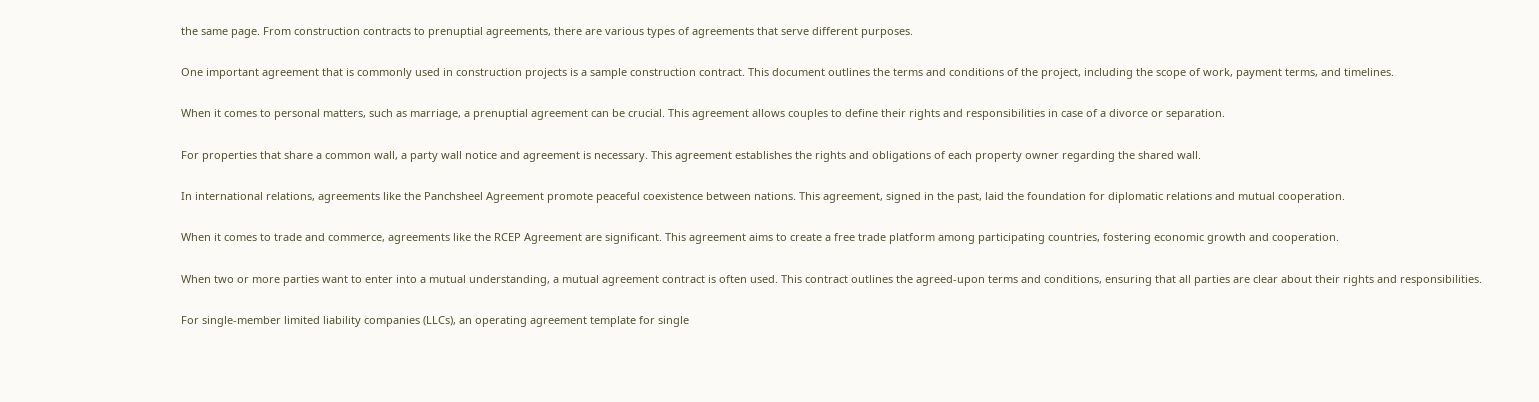the same page. From construction contracts to prenuptial agreements, there are various types of agreements that serve different purposes.

One important agreement that is commonly used in construction projects is a sample construction contract. This document outlines the terms and conditions of the project, including the scope of work, payment terms, and timelines.

When it comes to personal matters, such as marriage, a prenuptial agreement can be crucial. This agreement allows couples to define their rights and responsibilities in case of a divorce or separation.

For properties that share a common wall, a party wall notice and agreement is necessary. This agreement establishes the rights and obligations of each property owner regarding the shared wall.

In international relations, agreements like the Panchsheel Agreement promote peaceful coexistence between nations. This agreement, signed in the past, laid the foundation for diplomatic relations and mutual cooperation.

When it comes to trade and commerce, agreements like the RCEP Agreement are significant. This agreement aims to create a free trade platform among participating countries, fostering economic growth and cooperation.

When two or more parties want to enter into a mutual understanding, a mutual agreement contract is often used. This contract outlines the agreed-upon terms and conditions, ensuring that all parties are clear about their rights and responsibilities.

For single-member limited liability companies (LLCs), an operating agreement template for single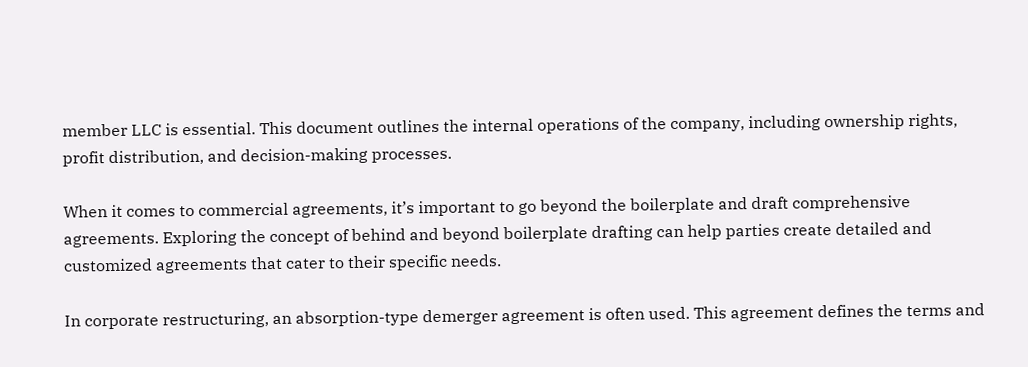member LLC is essential. This document outlines the internal operations of the company, including ownership rights, profit distribution, and decision-making processes.

When it comes to commercial agreements, it’s important to go beyond the boilerplate and draft comprehensive agreements. Exploring the concept of behind and beyond boilerplate drafting can help parties create detailed and customized agreements that cater to their specific needs.

In corporate restructuring, an absorption-type demerger agreement is often used. This agreement defines the terms and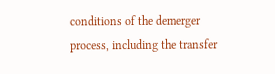conditions of the demerger process, including the transfer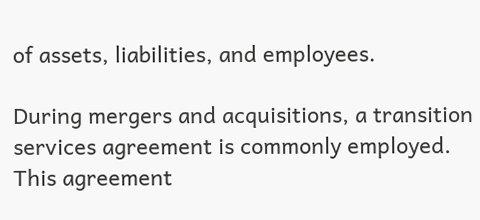of assets, liabilities, and employees.

During mergers and acquisitions, a transition services agreement is commonly employed. This agreement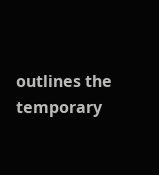outlines the temporary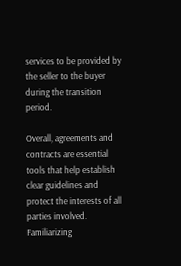services to be provided by the seller to the buyer during the transition period.

Overall, agreements and contracts are essential tools that help establish clear guidelines and protect the interests of all parties involved. Familiarizing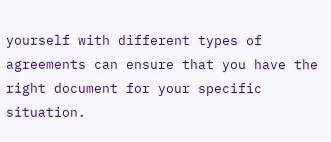yourself with different types of agreements can ensure that you have the right document for your specific situation.